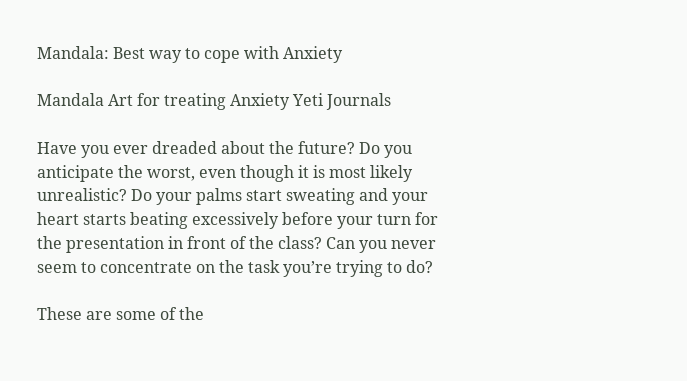Mandala: Best way to cope with Anxiety

Mandala Art for treating Anxiety Yeti Journals

Have you ever dreaded about the future? Do you anticipate the worst, even though it is most likely unrealistic? Do your palms start sweating and your heart starts beating excessively before your turn for the presentation in front of the class? Can you never seem to concentrate on the task you’re trying to do?

These are some of the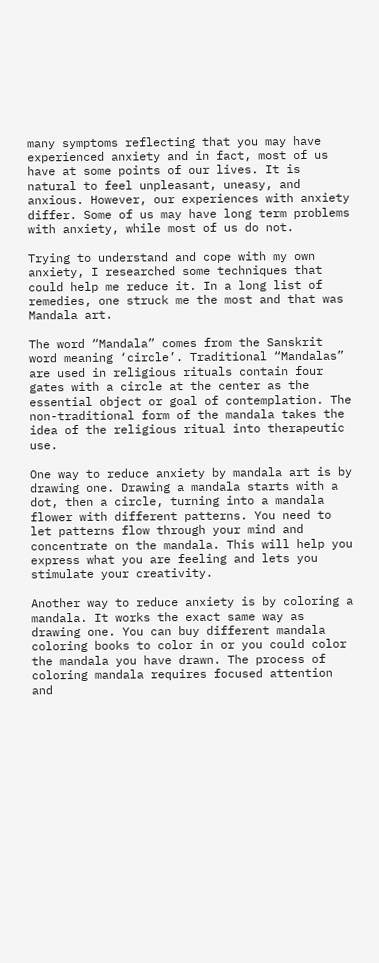many symptoms reflecting that you may have experienced anxiety and in fact, most of us have at some points of our lives. It is natural to feel unpleasant, uneasy, and anxious. However, our experiences with anxiety differ. Some of us may have long term problems with anxiety, while most of us do not.

Trying to understand and cope with my own anxiety, I researched some techniques that could help me reduce it. In a long list of remedies, one struck me the most and that was Mandala art.

The word “Mandala” comes from the Sanskrit word meaning ‘circle’. Traditional “Mandalas” are used in religious rituals contain four gates with a circle at the center as the essential object or goal of contemplation. The non-traditional form of the mandala takes the idea of the religious ritual into therapeutic use.

One way to reduce anxiety by mandala art is by drawing one. Drawing a mandala starts with a dot, then a circle, turning into a mandala flower with different patterns. You need to let patterns flow through your mind and concentrate on the mandala. This will help you express what you are feeling and lets you stimulate your creativity.

Another way to reduce anxiety is by coloring a mandala. It works the exact same way as drawing one. You can buy different mandala coloring books to color in or you could color the mandala you have drawn. The process of coloring mandala requires focused attention and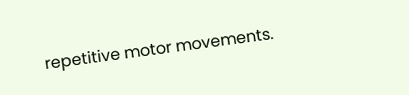repetitive motor movements.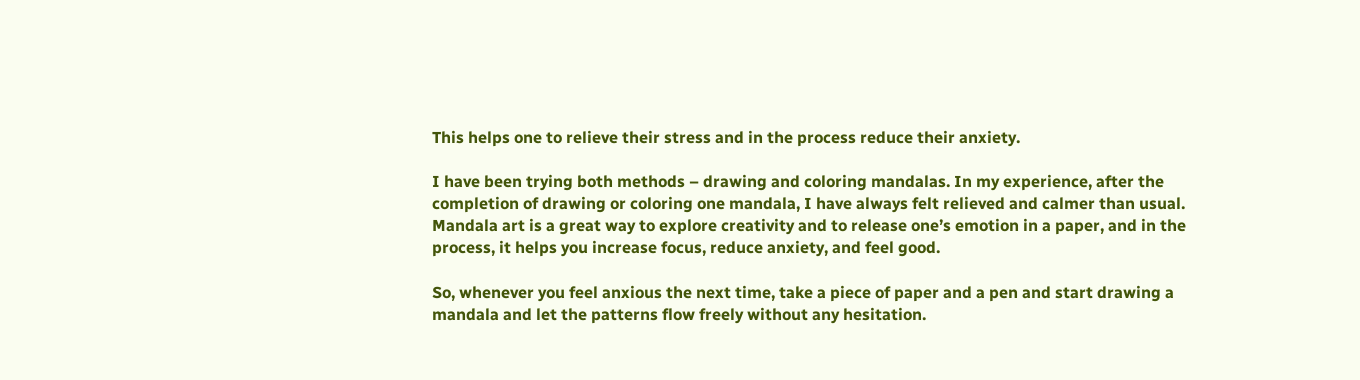This helps one to relieve their stress and in the process reduce their anxiety.

I have been trying both methods – drawing and coloring mandalas. In my experience, after the completion of drawing or coloring one mandala, I have always felt relieved and calmer than usual. Mandala art is a great way to explore creativity and to release one’s emotion in a paper, and in the process, it helps you increase focus, reduce anxiety, and feel good.

So, whenever you feel anxious the next time, take a piece of paper and a pen and start drawing a mandala and let the patterns flow freely without any hesitation.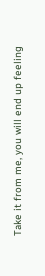Take it from me, you will end up feeling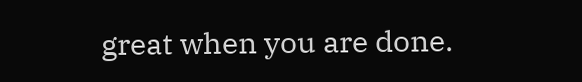great when you are done.